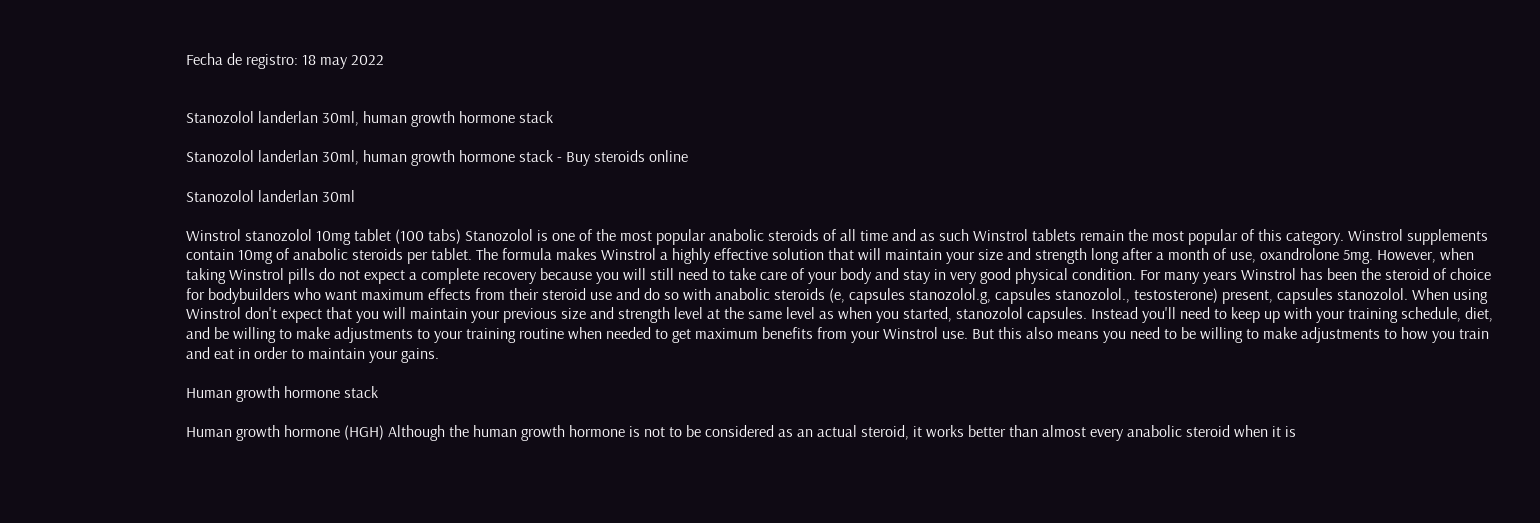Fecha de registro: 18 may 2022


Stanozolol landerlan 30ml, human growth hormone stack

Stanozolol landerlan 30ml, human growth hormone stack - Buy steroids online

Stanozolol landerlan 30ml

Winstrol stanozolol 10mg tablet (100 tabs) Stanozolol is one of the most popular anabolic steroids of all time and as such Winstrol tablets remain the most popular of this category. Winstrol supplements contain 10mg of anabolic steroids per tablet. The formula makes Winstrol a highly effective solution that will maintain your size and strength long after a month of use, oxandrolone 5mg. However, when taking Winstrol pills do not expect a complete recovery because you will still need to take care of your body and stay in very good physical condition. For many years Winstrol has been the steroid of choice for bodybuilders who want maximum effects from their steroid use and do so with anabolic steroids (e, capsules stanozolol.g, capsules stanozolol., testosterone) present, capsules stanozolol. When using Winstrol don't expect that you will maintain your previous size and strength level at the same level as when you started, stanozolol capsules. Instead you'll need to keep up with your training schedule, diet, and be willing to make adjustments to your training routine when needed to get maximum benefits from your Winstrol use. But this also means you need to be willing to make adjustments to how you train and eat in order to maintain your gains.

Human growth hormone stack

Human growth hormone (HGH) Although the human growth hormone is not to be considered as an actual steroid, it works better than almost every anabolic steroid when it is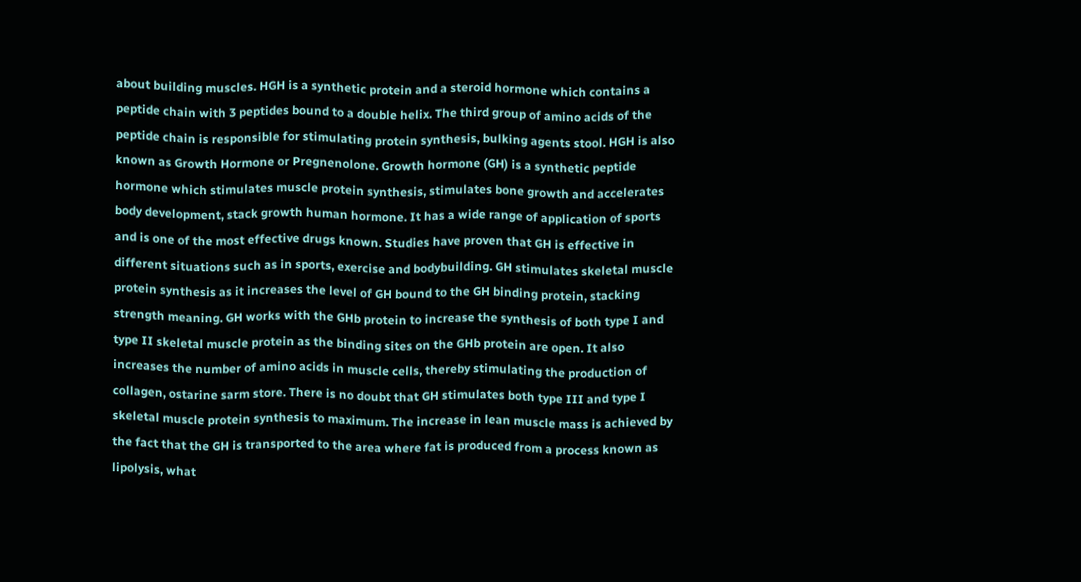about building muscles. HGH is a synthetic protein and a steroid hormone which contains a peptide chain with 3 peptides bound to a double helix. The third group of amino acids of the peptide chain is responsible for stimulating protein synthesis, bulking agents stool. HGH is also known as Growth Hormone or Pregnenolone. Growth hormone (GH) is a synthetic peptide hormone which stimulates muscle protein synthesis, stimulates bone growth and accelerates body development, stack growth human hormone. It has a wide range of application of sports and is one of the most effective drugs known. Studies have proven that GH is effective in different situations such as in sports, exercise and bodybuilding. GH stimulates skeletal muscle protein synthesis as it increases the level of GH bound to the GH binding protein, stacking strength meaning. GH works with the GHb protein to increase the synthesis of both type I and type II skeletal muscle protein as the binding sites on the GHb protein are open. It also increases the number of amino acids in muscle cells, thereby stimulating the production of collagen, ostarine sarm store. There is no doubt that GH stimulates both type III and type I skeletal muscle protein synthesis to maximum. The increase in lean muscle mass is achieved by the fact that the GH is transported to the area where fat is produced from a process known as lipolysis, what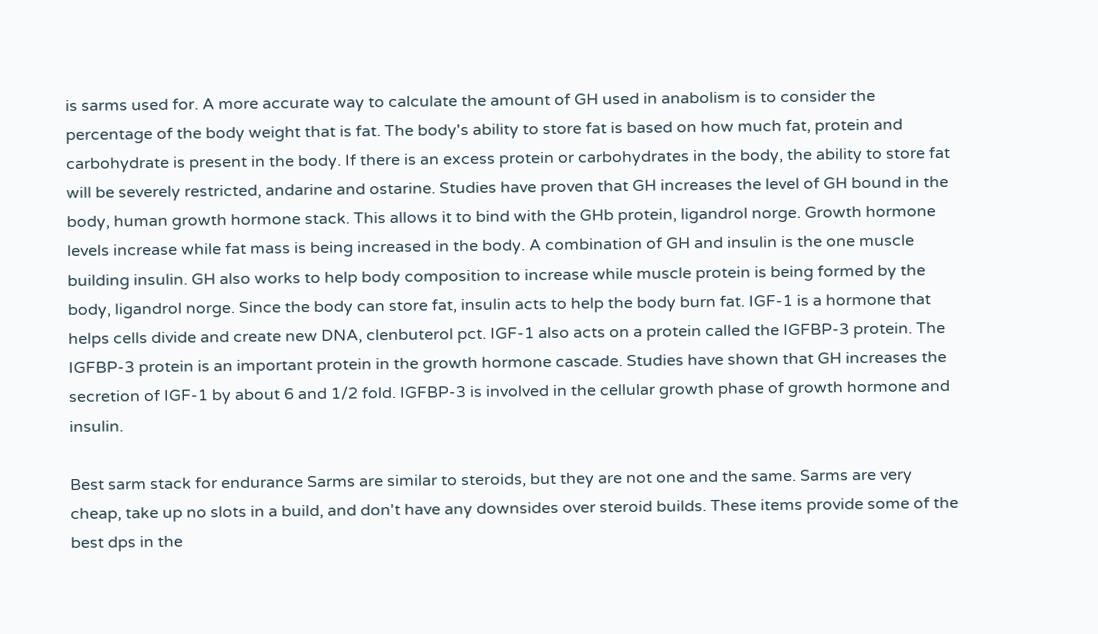is sarms used for. A more accurate way to calculate the amount of GH used in anabolism is to consider the percentage of the body weight that is fat. The body's ability to store fat is based on how much fat, protein and carbohydrate is present in the body. If there is an excess protein or carbohydrates in the body, the ability to store fat will be severely restricted, andarine and ostarine. Studies have proven that GH increases the level of GH bound in the body, human growth hormone stack. This allows it to bind with the GHb protein, ligandrol norge. Growth hormone levels increase while fat mass is being increased in the body. A combination of GH and insulin is the one muscle building insulin. GH also works to help body composition to increase while muscle protein is being formed by the body, ligandrol norge. Since the body can store fat, insulin acts to help the body burn fat. IGF-1 is a hormone that helps cells divide and create new DNA, clenbuterol pct. IGF-1 also acts on a protein called the IGFBP-3 protein. The IGFBP-3 protein is an important protein in the growth hormone cascade. Studies have shown that GH increases the secretion of IGF-1 by about 6 and 1/2 fold. IGFBP-3 is involved in the cellular growth phase of growth hormone and insulin.

Best sarm stack for endurance Sarms are similar to steroids, but they are not one and the same. Sarms are very cheap, take up no slots in a build, and don't have any downsides over steroid builds. These items provide some of the best dps in the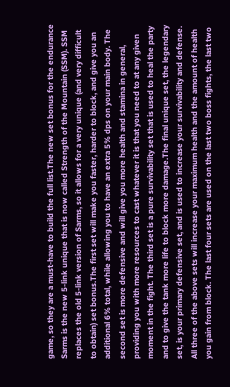game, so they are a must-have to build the full list.The new set bonus for the endurance Sarms is the new 5-link unique that is now called Strength of the Mountain (SSM). SSM replaces the old 5-link version of Sarms, so it allows for a very unique (and very difficult to obtain) set bonus.The first set will make you faster, harder to block, and give you an additional 6% total, while allowing you to have an extra 5% dps on your main body. The second set is more defensive and will give you more health and stamina in general, providing you with more resources to cast whatever it is that you need to at any given moment in the fight. The third set is a pure survivability set that is used to heal the party and to give the tank more life to block more damage.The final unique set, the legendary set, is your primary defensive set, and is used to increase your survivability and defense. All three of the above sets will increase your maximum health and the amount of health you gain from block. The last four sets are used on the last two boss fights, the last two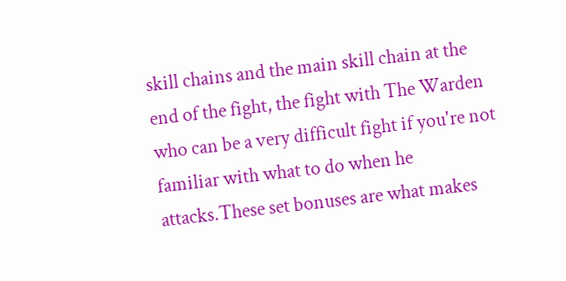skill chains and the main skill chain at the end of the fight, the fight with The Warden who can be a very difficult fight if you're not familiar with what to do when he attacks.These set bonuses are what makes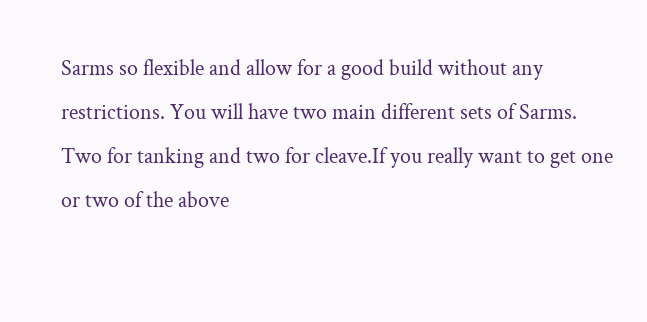Sarms so flexible and allow for a good build without any restrictions. You will have two main different sets of Sarms. Two for tanking and two for cleave.If you really want to get one or two of the above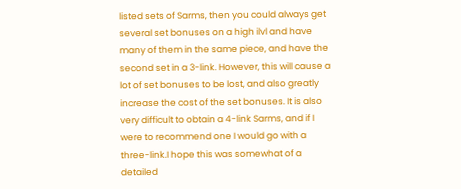listed sets of Sarms, then you could always get several set bonuses on a high ilvl and have many of them in the same piece, and have the second set in a 3-link. However, this will cause a lot of set bonuses to be lost, and also greatly increase the cost of the set bonuses. It is also very difficult to obtain a 4-link Sarms, and if I were to recommend one I would go with a three-link.I hope this was somewhat of a detailed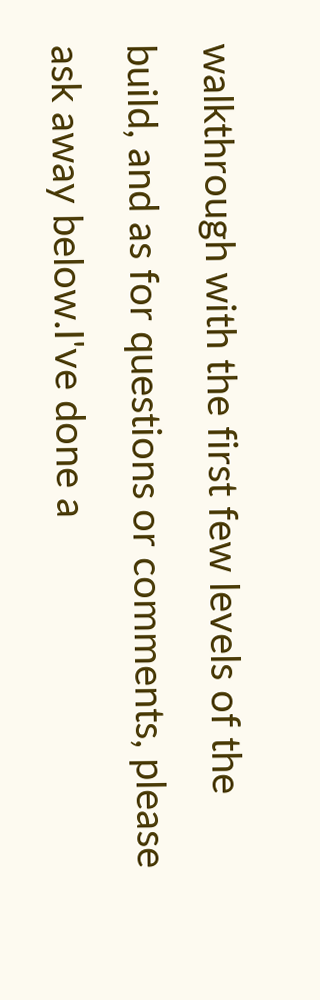walkthrough with the first few levels of the build, and as for questions or comments, please ask away below.I've done a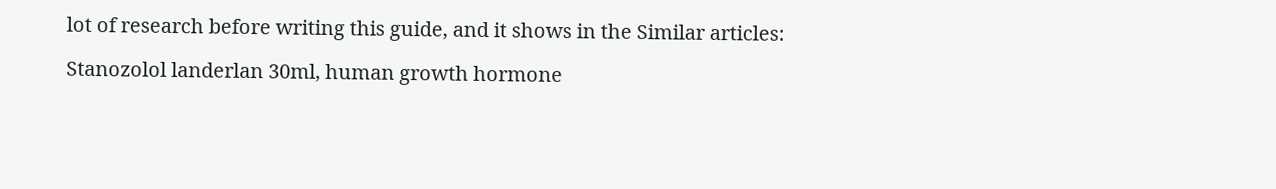lot of research before writing this guide, and it shows in the Similar articles:

Stanozolol landerlan 30ml, human growth hormone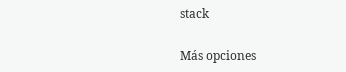stack

Más opciones